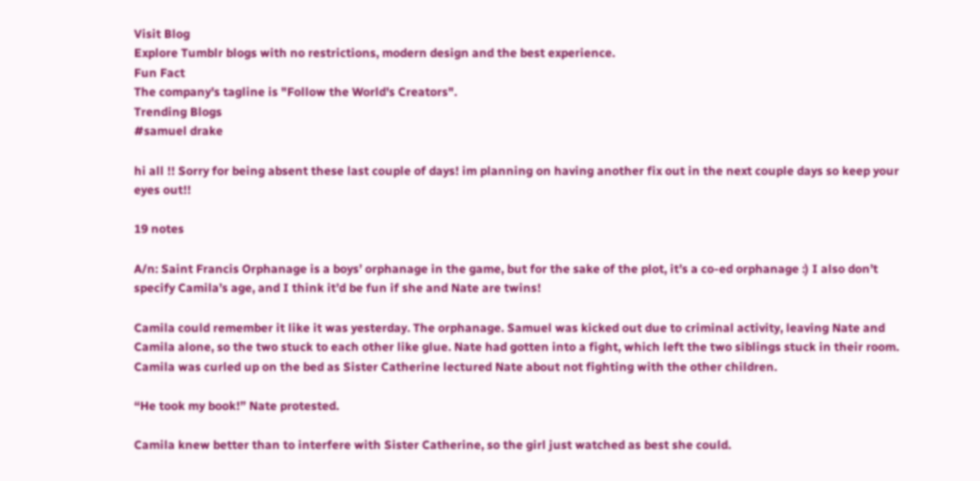Visit Blog
Explore Tumblr blogs with no restrictions, modern design and the best experience.
Fun Fact
The company's tagline is "Follow the World's Creators".
Trending Blogs
#samuel drake

hi all !! Sorry for being absent these last couple of days! im planning on having another fix out in the next couple days so keep your eyes out!!

19 notes

A/n: Saint Francis Orphanage is a boys’ orphanage in the game, but for the sake of the plot, it’s a co-ed orphanage :) I also don’t specify Camila’s age, and I think it’d be fun if she and Nate are twins!

Camila could remember it like it was yesterday. The orphanage. Samuel was kicked out due to criminal activity, leaving Nate and Camila alone, so the two stuck to each other like glue. Nate had gotten into a fight, which left the two siblings stuck in their room. Camila was curled up on the bed as Sister Catherine lectured Nate about not fighting with the other children.

“He took my book!” Nate protested.

Camila knew better than to interfere with Sister Catherine, so the girl just watched as best she could.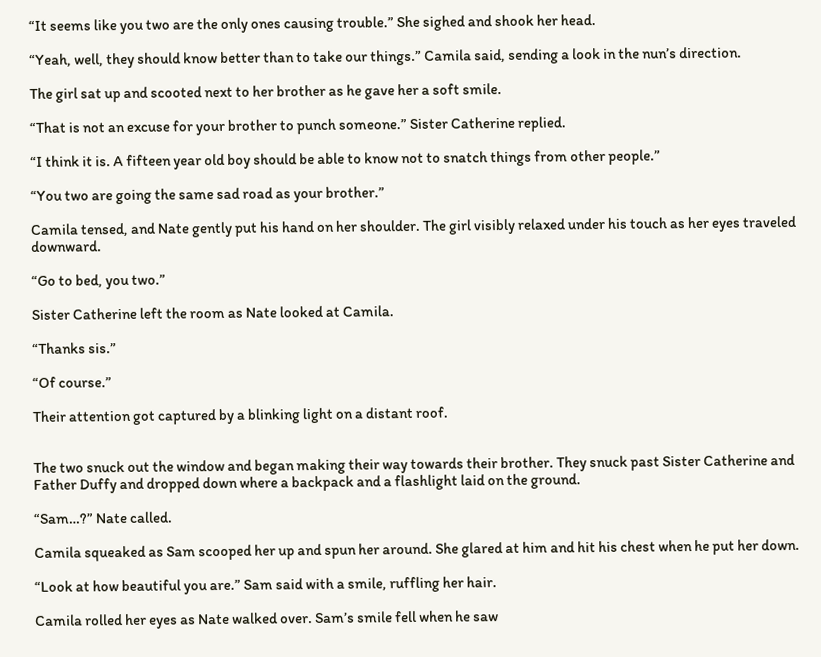“It seems like you two are the only ones causing trouble.” She sighed and shook her head.

“Yeah, well, they should know better than to take our things.” Camila said, sending a look in the nun’s direction.

The girl sat up and scooted next to her brother as he gave her a soft smile.

“That is not an excuse for your brother to punch someone.” Sister Catherine replied.

“I think it is. A fifteen year old boy should be able to know not to snatch things from other people.”

“You two are going the same sad road as your brother.”

Camila tensed, and Nate gently put his hand on her shoulder. The girl visibly relaxed under his touch as her eyes traveled downward.

“Go to bed, you two.”

Sister Catherine left the room as Nate looked at Camila.

“Thanks sis.”

“Of course.”

Their attention got captured by a blinking light on a distant roof.


The two snuck out the window and began making their way towards their brother. They snuck past Sister Catherine and Father Duffy and dropped down where a backpack and a flashlight laid on the ground.

“Sam…?” Nate called.

Camila squeaked as Sam scooped her up and spun her around. She glared at him and hit his chest when he put her down.

“Look at how beautiful you are.” Sam said with a smile, ruffling her hair.

Camila rolled her eyes as Nate walked over. Sam’s smile fell when he saw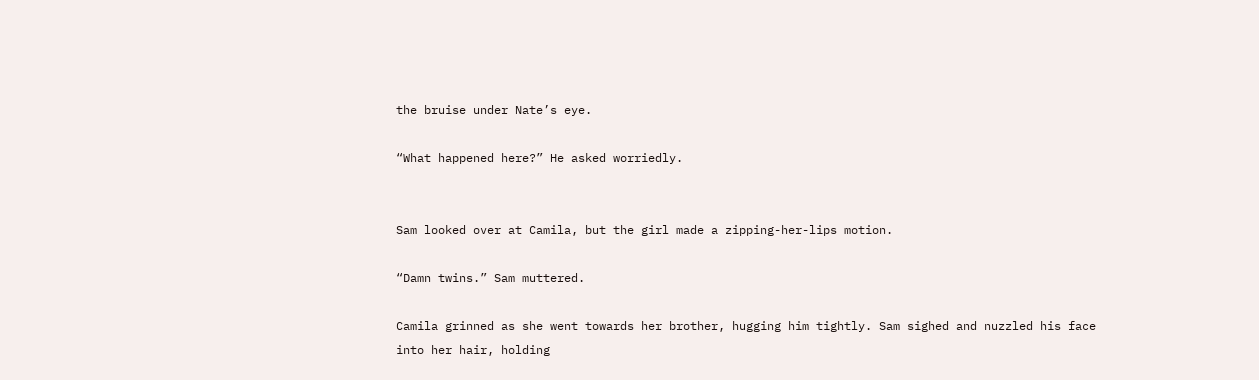the bruise under Nate’s eye.

“What happened here?” He asked worriedly.


Sam looked over at Camila, but the girl made a zipping-her-lips motion.

“Damn twins.” Sam muttered.

Camila grinned as she went towards her brother, hugging him tightly. Sam sighed and nuzzled his face into her hair, holding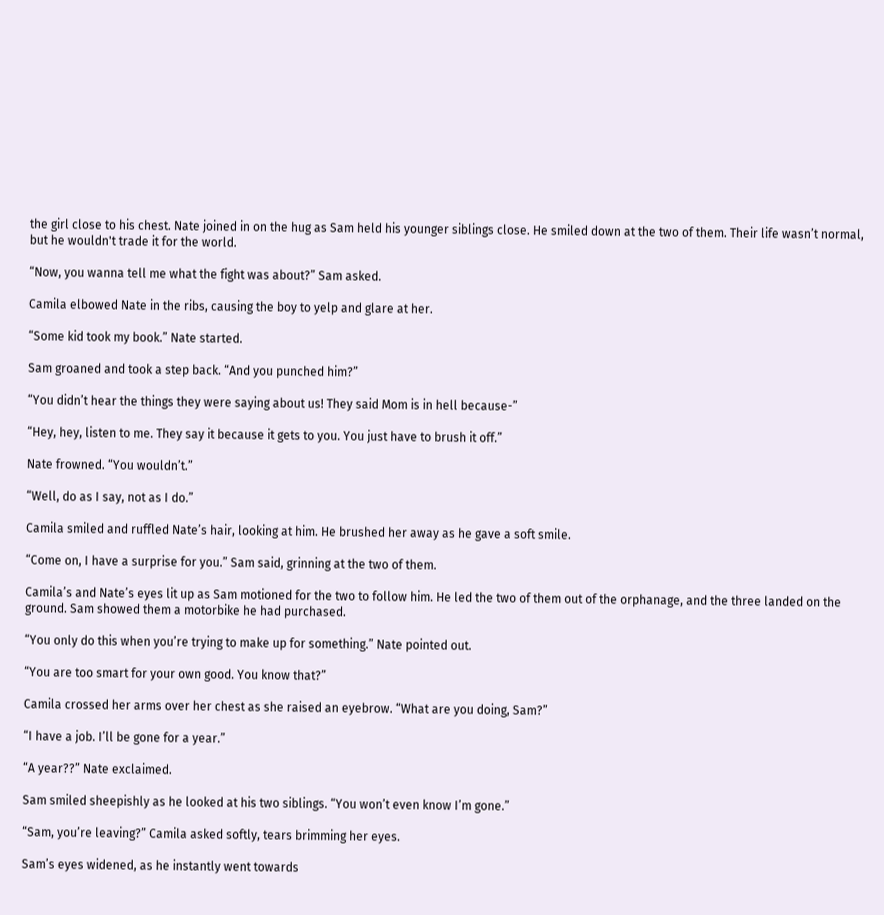the girl close to his chest. Nate joined in on the hug as Sam held his younger siblings close. He smiled down at the two of them. Their life wasn’t normal, but he wouldn't trade it for the world.

“Now, you wanna tell me what the fight was about?” Sam asked.

Camila elbowed Nate in the ribs, causing the boy to yelp and glare at her.

“Some kid took my book.” Nate started.

Sam groaned and took a step back. “And you punched him?”

“You didn’t hear the things they were saying about us! They said Mom is in hell because-”

“Hey, hey, listen to me. They say it because it gets to you. You just have to brush it off.”

Nate frowned. “You wouldn’t.”

“Well, do as I say, not as I do.”

Camila smiled and ruffled Nate’s hair, looking at him. He brushed her away as he gave a soft smile.

“Come on, I have a surprise for you.” Sam said, grinning at the two of them.

Camila’s and Nate’s eyes lit up as Sam motioned for the two to follow him. He led the two of them out of the orphanage, and the three landed on the ground. Sam showed them a motorbike he had purchased.

“You only do this when you’re trying to make up for something.” Nate pointed out.

“You are too smart for your own good. You know that?”

Camila crossed her arms over her chest as she raised an eyebrow. “What are you doing, Sam?”

“I have a job. I’ll be gone for a year.”

“A year??” Nate exclaimed.

Sam smiled sheepishly as he looked at his two siblings. “You won’t even know I’m gone.”

“Sam, you’re leaving?” Camila asked softly, tears brimming her eyes.

Sam’s eyes widened, as he instantly went towards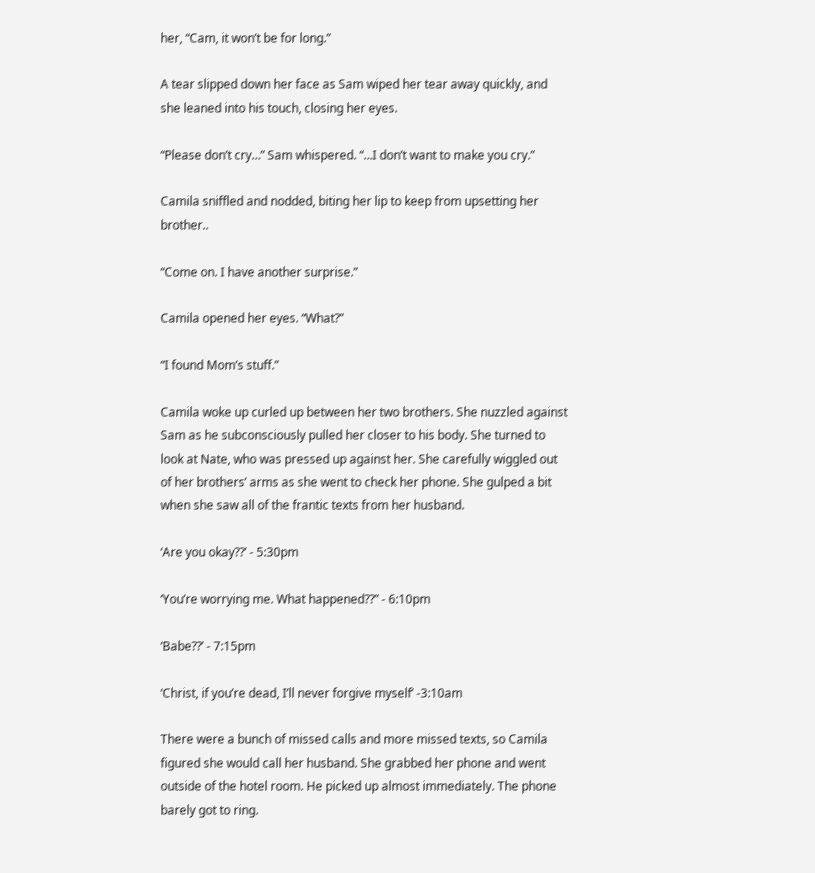her, “Cam, it won’t be for long.”

A tear slipped down her face as Sam wiped her tear away quickly, and she leaned into his touch, closing her eyes.

“Please don’t cry…” Sam whispered. “…I don’t want to make you cry.”

Camila sniffled and nodded, biting her lip to keep from upsetting her brother..

“Come on. I have another surprise.”

Camila opened her eyes. “What?”

“I found Mom’s stuff.”

Camila woke up curled up between her two brothers. She nuzzled against Sam as he subconsciously pulled her closer to his body. She turned to look at Nate, who was pressed up against her. She carefully wiggled out of her brothers’ arms as she went to check her phone. She gulped a bit when she saw all of the frantic texts from her husband.

‘Are you okay??’ - 5:30pm

‘You’re worrying me. What happened??” - 6:10pm

‘Babe??’ - 7:15pm

‘Christ, if you’re dead, I’ll never forgive myself’ -3:10am

There were a bunch of missed calls and more missed texts, so Camila figured she would call her husband. She grabbed her phone and went outside of the hotel room. He picked up almost immediately. The phone barely got to ring.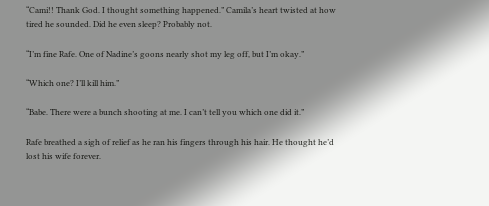“Cami!! Thank God. I thought something happened.” Camila’s heart twisted at how tired he sounded. Did he even sleep? Probably not.

“I’m fine Rafe. One of Nadine’s goons nearly shot my leg off, but I’m okay.”

“Which one? I’ll kill him.”

“Babe. There were a bunch shooting at me. I can’t tell you which one did it.”

Rafe breathed a sigh of relief as he ran his fingers through his hair. He thought he’d lost his wife forever.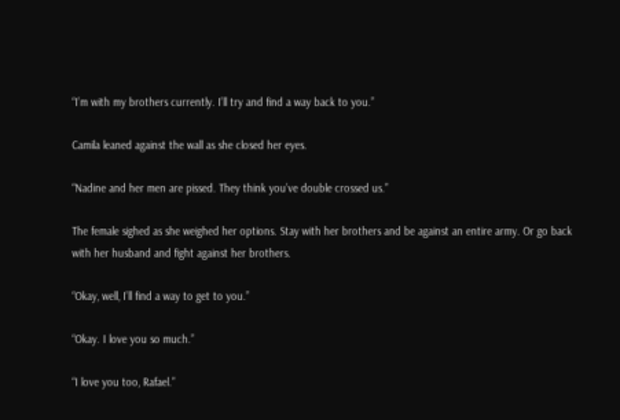“I’m with my brothers currently. I’ll try and find a way back to you.”

Camila leaned against the wall as she closed her eyes.

“Nadine and her men are pissed. They think you’ve double crossed us.”

The female sighed as she weighed her options. Stay with her brothers and be against an entire army. Or go back with her husband and fight against her brothers.

“Okay, well, I’ll find a way to get to you.”

“Okay. I love you so much.”

“I love you too, Rafael.”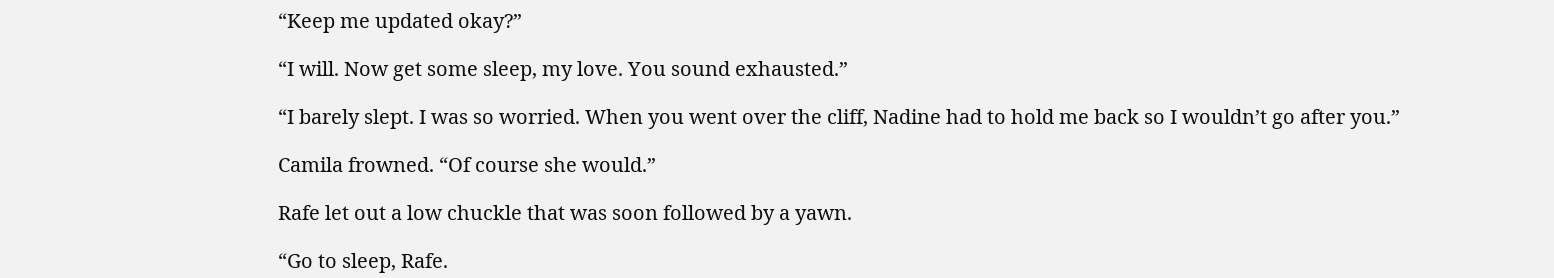“Keep me updated okay?”

“I will. Now get some sleep, my love. You sound exhausted.”

“I barely slept. I was so worried. When you went over the cliff, Nadine had to hold me back so I wouldn’t go after you.”

Camila frowned. “Of course she would.”

Rafe let out a low chuckle that was soon followed by a yawn.

“Go to sleep, Rafe.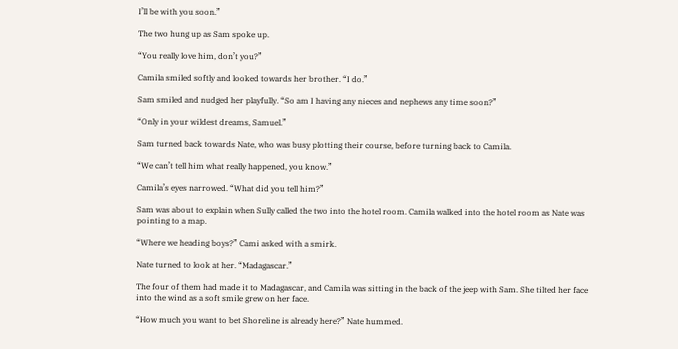I’ll be with you soon.”

The two hung up as Sam spoke up.

“You really love him, don’t you?”

Camila smiled softly and looked towards her brother. “I do.”

Sam smiled and nudged her playfully. “So am I having any nieces and nephews any time soon?”

“Only in your wildest dreams, Samuel.”

Sam turned back towards Nate, who was busy plotting their course, before turning back to Camila.

“We can’t tell him what really happened, you know.”

Camila’s eyes narrowed. “What did you tell him?”

Sam was about to explain when Sully called the two into the hotel room. Camila walked into the hotel room as Nate was pointing to a map.

“Where we heading boys?” Cami asked with a smirk.

Nate turned to look at her. “Madagascar.”

The four of them had made it to Madagascar, and Camila was sitting in the back of the jeep with Sam. She tilted her face into the wind as a soft smile grew on her face.

“How much you want to bet Shoreline is already here?” Nate hummed.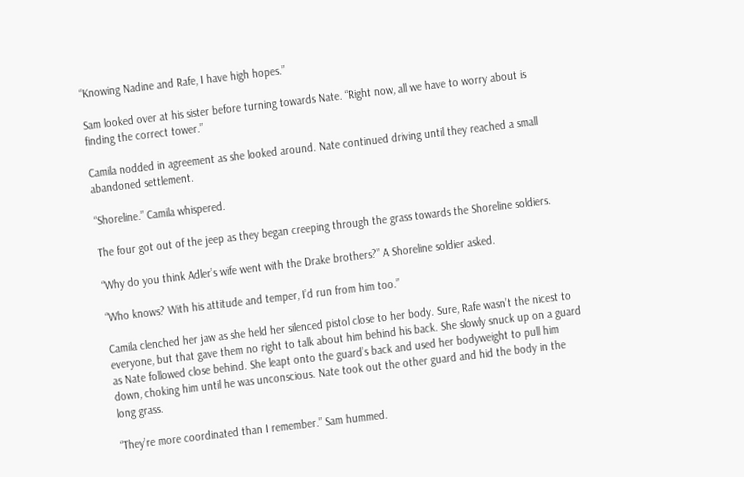“Knowing Nadine and Rafe, I have high hopes.”

Sam looked over at his sister before turning towards Nate. “Right now, all we have to worry about is finding the correct tower.”

Camila nodded in agreement as she looked around. Nate continued driving until they reached a small abandoned settlement.

“Shoreline.” Camila whispered.

The four got out of the jeep as they began creeping through the grass towards the Shoreline soldiers.

“Why do you think Adler’s wife went with the Drake brothers?” A Shoreline soldier asked.

“Who knows? With his attitude and temper, I’d run from him too.”

Camila clenched her jaw as she held her silenced pistol close to her body. Sure, Rafe wasn’t the nicest to everyone, but that gave them no right to talk about him behind his back. She slowly snuck up on a guard as Nate followed close behind. She leapt onto the guard’s back and used her bodyweight to pull him down, choking him until he was unconscious. Nate took out the other guard and hid the body in the long grass.

“They’re more coordinated than I remember.” Sam hummed.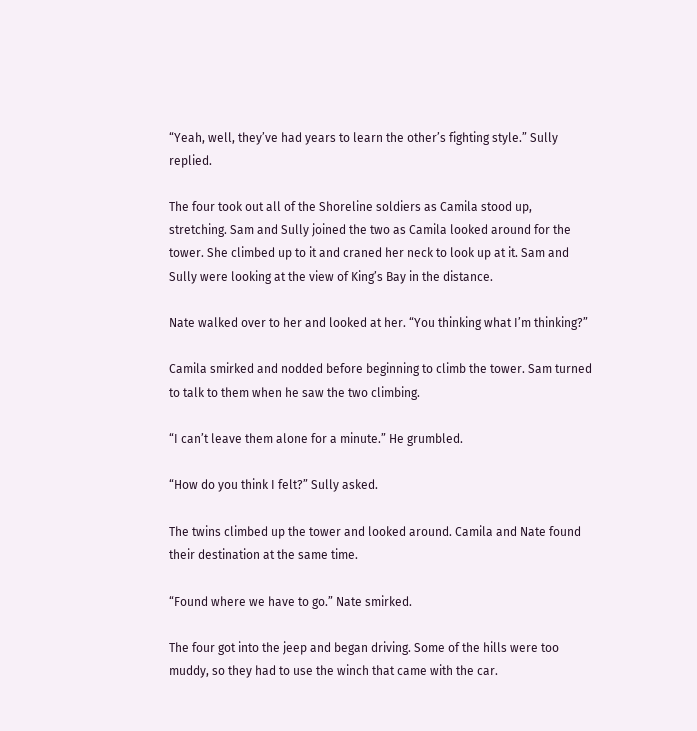“Yeah, well, they’ve had years to learn the other’s fighting style.” Sully replied.

The four took out all of the Shoreline soldiers as Camila stood up, stretching. Sam and Sully joined the two as Camila looked around for the tower. She climbed up to it and craned her neck to look up at it. Sam and Sully were looking at the view of King’s Bay in the distance.

Nate walked over to her and looked at her. “You thinking what I’m thinking?”

Camila smirked and nodded before beginning to climb the tower. Sam turned to talk to them when he saw the two climbing.

“I can’t leave them alone for a minute.” He grumbled.

“How do you think I felt?” Sully asked.

The twins climbed up the tower and looked around. Camila and Nate found their destination at the same time.

“Found where we have to go.” Nate smirked.

The four got into the jeep and began driving. Some of the hills were too muddy, so they had to use the winch that came with the car.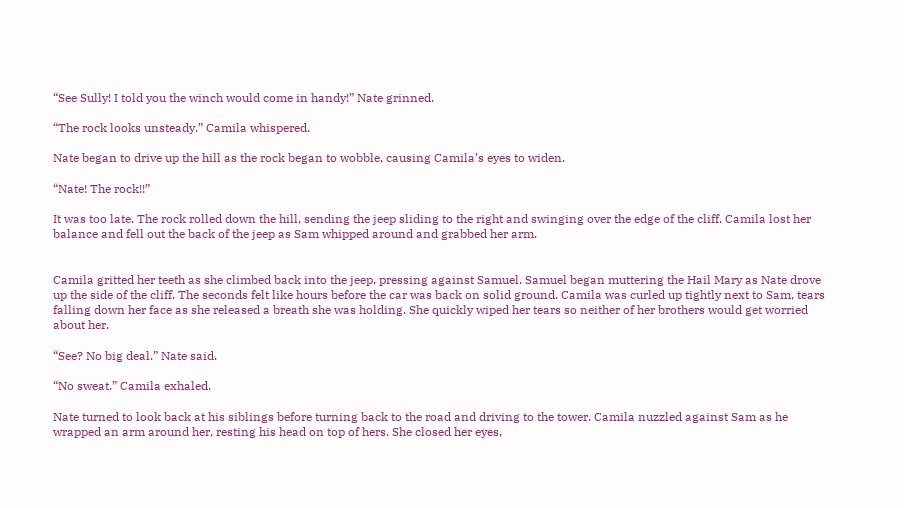“See Sully! I told you the winch would come in handy!” Nate grinned.

“The rock looks unsteady.” Camila whispered.

Nate began to drive up the hill as the rock began to wobble, causing Camila’s eyes to widen.

“Nate! The rock!!”

It was too late. The rock rolled down the hill, sending the jeep sliding to the right and swinging over the edge of the cliff. Camila lost her balance and fell out the back of the jeep as Sam whipped around and grabbed her arm.


Camila gritted her teeth as she climbed back into the jeep, pressing against Samuel. Samuel began muttering the Hail Mary as Nate drove up the side of the cliff. The seconds felt like hours before the car was back on solid ground. Camila was curled up tightly next to Sam, tears falling down her face as she released a breath she was holding. She quickly wiped her tears so neither of her brothers would get worried about her.

“See? No big deal.” Nate said.

“No sweat.” Camila exhaled.

Nate turned to look back at his siblings before turning back to the road and driving to the tower. Camila nuzzled against Sam as he wrapped an arm around her, resting his head on top of hers. She closed her eyes,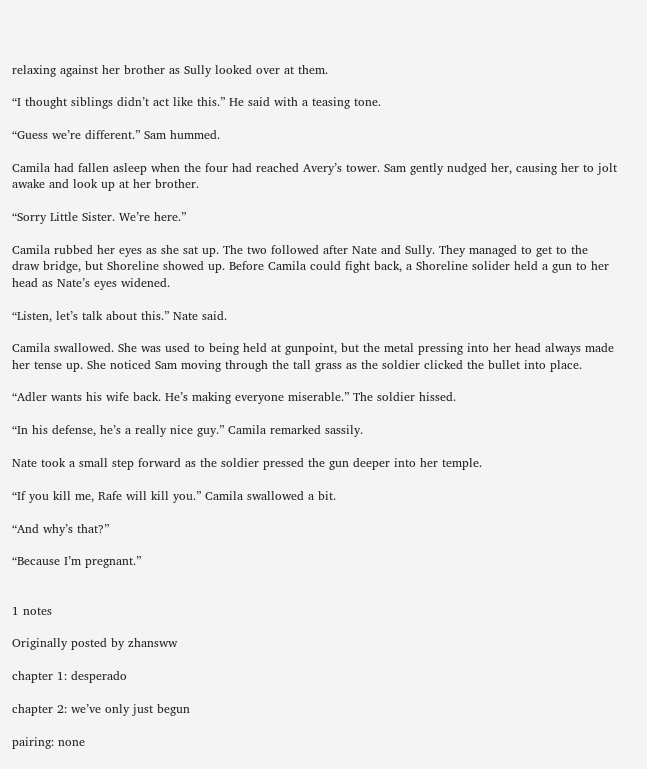relaxing against her brother as Sully looked over at them.

“I thought siblings didn’t act like this.” He said with a teasing tone.

“Guess we’re different.” Sam hummed.

Camila had fallen asleep when the four had reached Avery’s tower. Sam gently nudged her, causing her to jolt awake and look up at her brother.

“Sorry Little Sister. We’re here.”

Camila rubbed her eyes as she sat up. The two followed after Nate and Sully. They managed to get to the draw bridge, but Shoreline showed up. Before Camila could fight back, a Shoreline solider held a gun to her head as Nate’s eyes widened.

“Listen, let’s talk about this.” Nate said.

Camila swallowed. She was used to being held at gunpoint, but the metal pressing into her head always made her tense up. She noticed Sam moving through the tall grass as the soldier clicked the bullet into place.

“Adler wants his wife back. He’s making everyone miserable.” The soldier hissed.

“In his defense, he’s a really nice guy.” Camila remarked sassily.

Nate took a small step forward as the soldier pressed the gun deeper into her temple.

“If you kill me, Rafe will kill you.” Camila swallowed a bit.

“And why’s that?”

“Because I’m pregnant.”


1 notes

Originally posted by zhansww

chapter 1: desperado

chapter 2: we’ve only just begun

pairing: none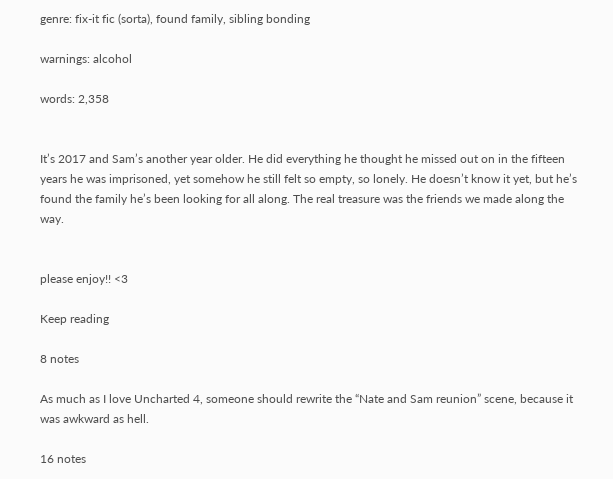genre: fix-it fic (sorta), found family, sibling bonding

warnings: alcohol

words: 2,358


It’s 2017 and Sam’s another year older. He did everything he thought he missed out on in the fifteen years he was imprisoned, yet somehow he still felt so empty, so lonely. He doesn’t know it yet, but he’s found the family he’s been looking for all along. The real treasure was the friends we made along the way.


please enjoy!! <3

Keep reading

8 notes

As much as I love Uncharted 4, someone should rewrite the “Nate and Sam reunion” scene, because it was awkward as hell.

16 notes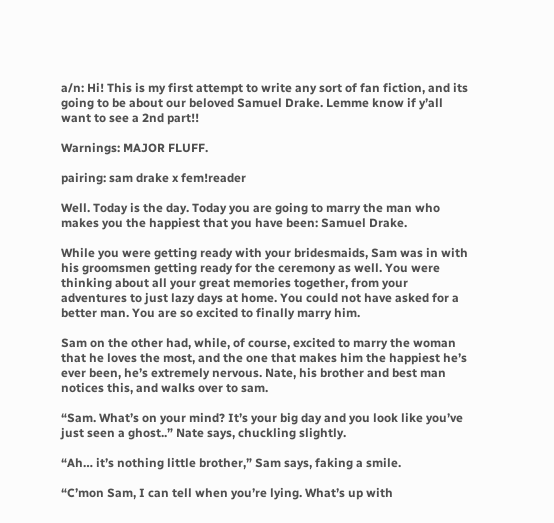a/n: Hi! This is my first attempt to write any sort of fan fiction, and its going to be about our beloved Samuel Drake. Lemme know if y’all want to see a 2nd part!!

Warnings: MAJOR FLUFF.

pairing: sam drake x fem!reader

Well. Today is the day. Today you are going to marry the man who makes you the happiest that you have been: Samuel Drake.

While you were getting ready with your bridesmaids, Sam was in with his groomsmen getting ready for the ceremony as well. You were thinking about all your great memories together, from your adventures to just lazy days at home. You could not have asked for a better man. You are so excited to finally marry him.

Sam on the other had, while, of course, excited to marry the woman that he loves the most, and the one that makes him the happiest he’s ever been, he’s extremely nervous. Nate, his brother and best man notices this, and walks over to sam.

“Sam. What’s on your mind? It’s your big day and you look like you’ve just seen a ghost..” Nate says, chuckling slightly.

“Ah… it’s nothing little brother,” Sam says, faking a smile.

“C’mon Sam, I can tell when you’re lying. What’s up with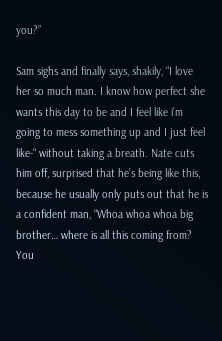you?”

Sam sighs and finally says, shakily, “I love her so much man. I know how perfect she wants this day to be and I feel like i’m going to mess something up and I just feel like-“ without taking a breath. Nate cuts him off, surprised that he’s being like this, because he usually only puts out that he is a confident man, “Whoa whoa whoa big brother… where is all this coming from? You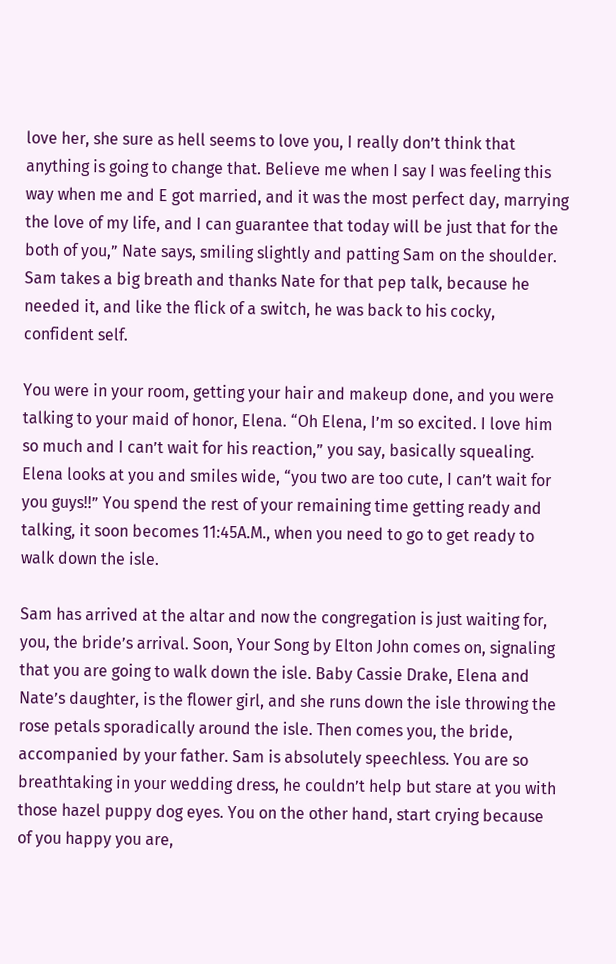love her, she sure as hell seems to love you, I really don’t think that anything is going to change that. Believe me when I say I was feeling this way when me and E got married, and it was the most perfect day, marrying the love of my life, and I can guarantee that today will be just that for the both of you,” Nate says, smiling slightly and patting Sam on the shoulder. Sam takes a big breath and thanks Nate for that pep talk, because he needed it, and like the flick of a switch, he was back to his cocky, confident self.

You were in your room, getting your hair and makeup done, and you were talking to your maid of honor, Elena. “Oh Elena, I’m so excited. I love him so much and I can’t wait for his reaction,” you say, basically squealing. Elena looks at you and smiles wide, “you two are too cute, I can’t wait for you guys!!” You spend the rest of your remaining time getting ready and talking, it soon becomes 11:45A.M., when you need to go to get ready to walk down the isle.

Sam has arrived at the altar and now the congregation is just waiting for, you, the bride’s arrival. Soon, Your Song by Elton John comes on, signaling that you are going to walk down the isle. Baby Cassie Drake, Elena and Nate’s daughter, is the flower girl, and she runs down the isle throwing the rose petals sporadically around the isle. Then comes you, the bride, accompanied by your father. Sam is absolutely speechless. You are so breathtaking in your wedding dress, he couldn’t help but stare at you with those hazel puppy dog eyes. You on the other hand, start crying because of you happy you are,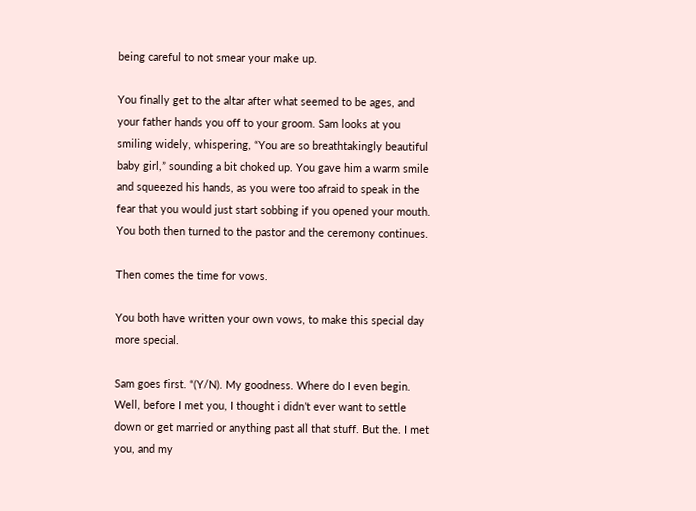being careful to not smear your make up.

You finally get to the altar after what seemed to be ages, and your father hands you off to your groom. Sam looks at you smiling widely, whispering, “You are so breathtakingly beautiful baby girl,” sounding a bit choked up. You gave him a warm smile and squeezed his hands, as you were too afraid to speak in the fear that you would just start sobbing if you opened your mouth. You both then turned to the pastor and the ceremony continues.

Then comes the time for vows.

You both have written your own vows, to make this special day more special.

Sam goes first. “(Y/N). My goodness. Where do I even begin. Well, before I met you, I thought i didn’t ever want to settle down or get married or anything past all that stuff. But the. I met you, and my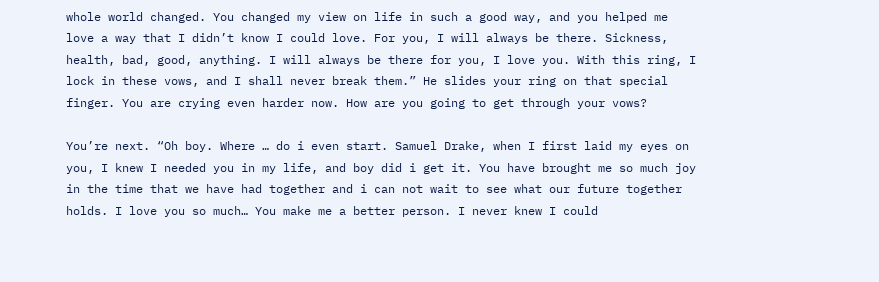whole world changed. You changed my view on life in such a good way, and you helped me love a way that I didn’t know I could love. For you, I will always be there. Sickness, health, bad, good, anything. I will always be there for you, I love you. With this ring, I lock in these vows, and I shall never break them.” He slides your ring on that special finger. You are crying even harder now. How are you going to get through your vows?

You’re next. “Oh boy. Where … do i even start. Samuel Drake, when I first laid my eyes on you, I knew I needed you in my life, and boy did i get it. You have brought me so much joy in the time that we have had together and i can not wait to see what our future together holds. I love you so much… You make me a better person. I never knew I could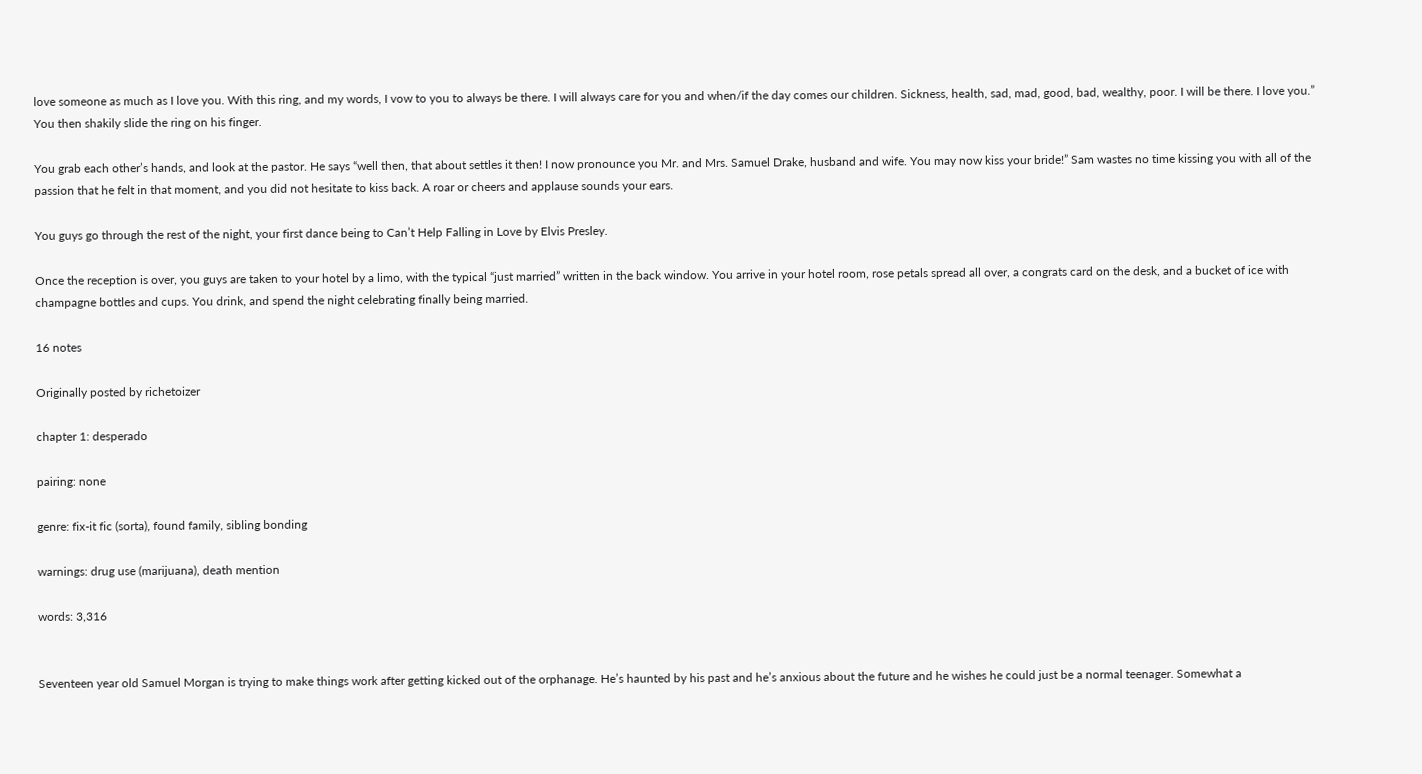love someone as much as I love you. With this ring, and my words, I vow to you to always be there. I will always care for you and when/if the day comes our children. Sickness, health, sad, mad, good, bad, wealthy, poor. I will be there. I love you.” You then shakily slide the ring on his finger.

You grab each other’s hands, and look at the pastor. He says “well then, that about settles it then! I now pronounce you Mr. and Mrs. Samuel Drake, husband and wife. You may now kiss your bride!” Sam wastes no time kissing you with all of the passion that he felt in that moment, and you did not hesitate to kiss back. A roar or cheers and applause sounds your ears.

You guys go through the rest of the night, your first dance being to Can’t Help Falling in Love by Elvis Presley.

Once the reception is over, you guys are taken to your hotel by a limo, with the typical “just married” written in the back window. You arrive in your hotel room, rose petals spread all over, a congrats card on the desk, and a bucket of ice with champagne bottles and cups. You drink, and spend the night celebrating finally being married.

16 notes

Originally posted by richetoizer

chapter 1: desperado

pairing: none

genre: fix-it fic (sorta), found family, sibling bonding

warnings: drug use (marijuana), death mention

words: 3,316


Seventeen year old Samuel Morgan is trying to make things work after getting kicked out of the orphanage. He’s haunted by his past and he’s anxious about the future and he wishes he could just be a normal teenager. Somewhat a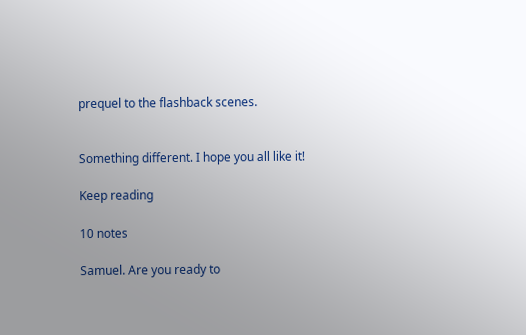prequel to the flashback scenes.


Something different. I hope you all like it!

Keep reading

10 notes

Samuel. Are you ready to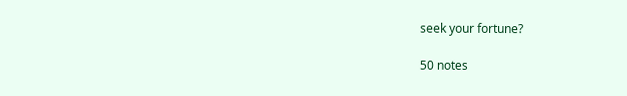seek your fortune?

50 notes